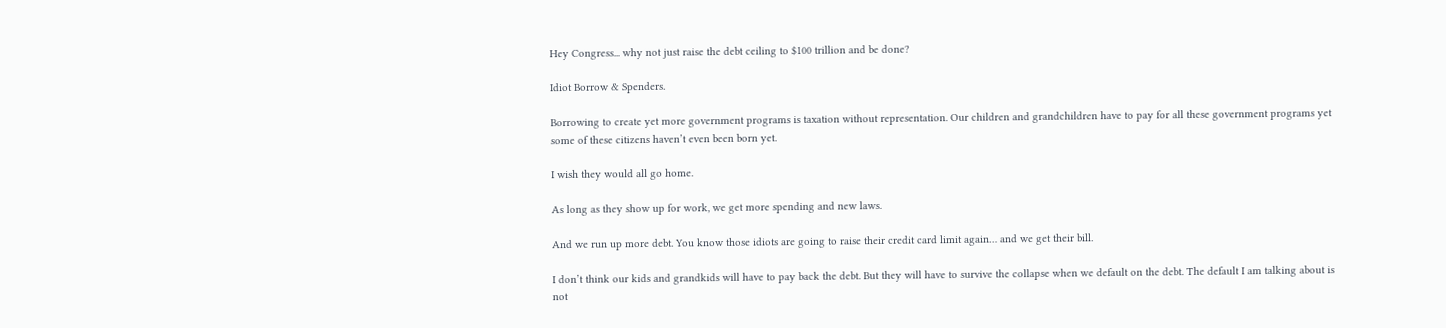Hey Congress... why not just raise the debt ceiling to $100 trillion and be done?

Idiot Borrow & Spenders.

Borrowing to create yet more government programs is taxation without representation. Our children and grandchildren have to pay for all these government programs yet some of these citizens haven’t even been born yet.

I wish they would all go home.

As long as they show up for work, we get more spending and new laws.

And we run up more debt. You know those idiots are going to raise their credit card limit again… and we get their bill.

I don’t think our kids and grandkids will have to pay back the debt. But they will have to survive the collapse when we default on the debt. The default I am talking about is not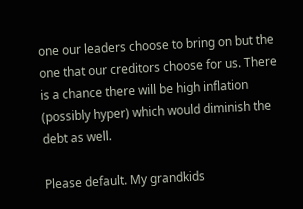one our leaders choose to bring on but the one that our creditors choose for us. There is a chance there will be high inflation (possibly hyper) which would diminish the debt as well.

Please default. My grandkids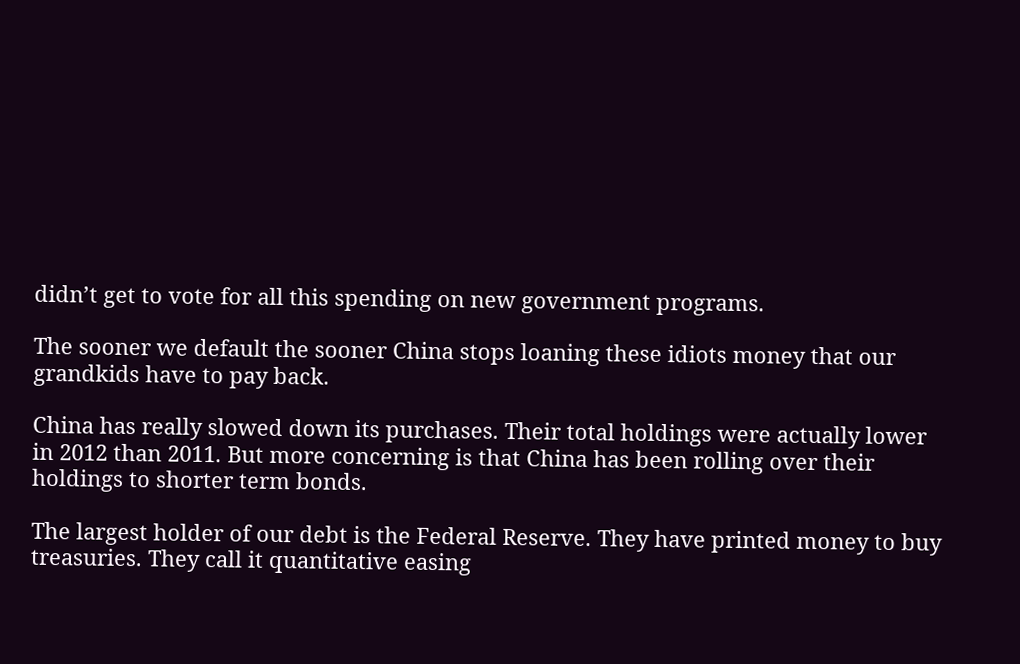didn’t get to vote for all this spending on new government programs.

The sooner we default the sooner China stops loaning these idiots money that our grandkids have to pay back.

China has really slowed down its purchases. Their total holdings were actually lower in 2012 than 2011. But more concerning is that China has been rolling over their holdings to shorter term bonds.

The largest holder of our debt is the Federal Reserve. They have printed money to buy treasuries. They call it quantitative easing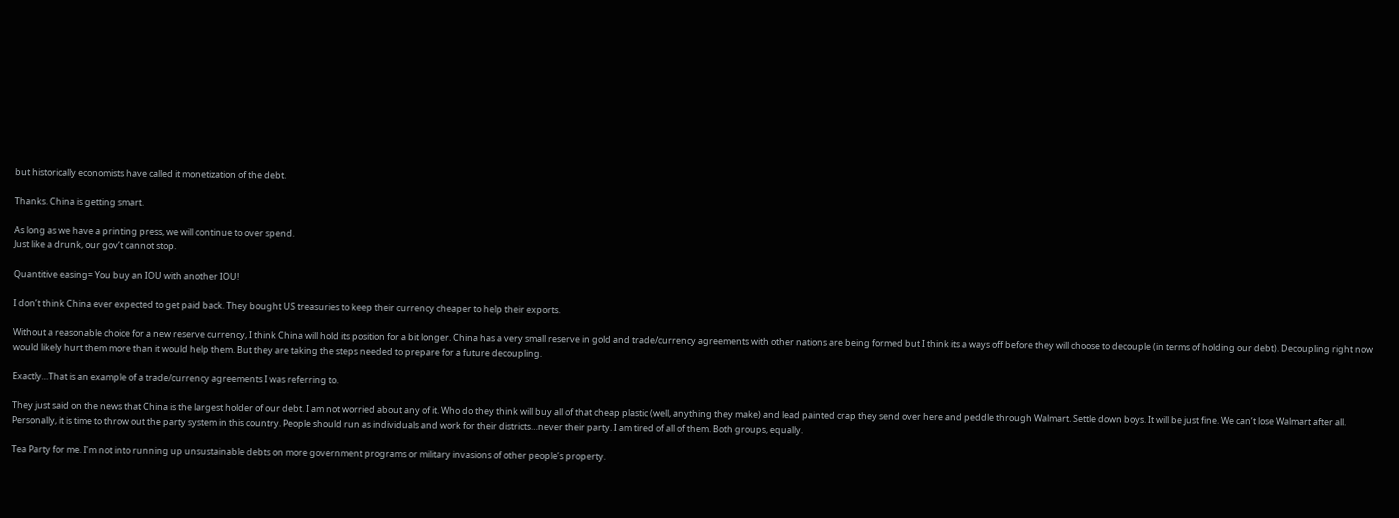but historically economists have called it monetization of the debt.

Thanks. China is getting smart.

As long as we have a printing press, we will continue to over spend.
Just like a drunk, our gov’t cannot stop.

Quantitive easing= You buy an IOU with another IOU!

I don’t think China ever expected to get paid back. They bought US treasuries to keep their currency cheaper to help their exports.

Without a reasonable choice for a new reserve currency, I think China will hold its position for a bit longer. China has a very small reserve in gold and trade/currency agreements with other nations are being formed but I think its a ways off before they will choose to decouple (in terms of holding our debt). Decoupling right now would likely hurt them more than it would help them. But they are taking the steps needed to prepare for a future decoupling.

Exactly…That is an example of a trade/currency agreements I was referring to.

They just said on the news that China is the largest holder of our debt. I am not worried about any of it. Who do they think will buy all of that cheap plastic (well, anything they make) and lead painted crap they send over here and peddle through Walmart. Settle down boys. It will be just fine. We can’t lose Walmart after all. Personally, it is time to throw out the party system in this country. People should run as individuals and work for their districts…never their party. I am tired of all of them. Both groups, equally.

Tea Party for me. I’m not into running up unsustainable debts on more government programs or military invasions of other people’s property.